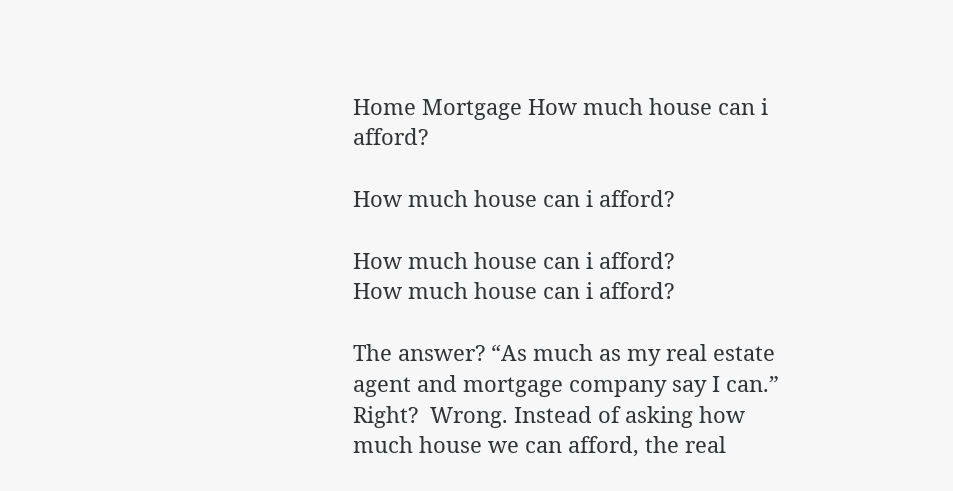Home Mortgage How much house can i afford?

How much house can i afford?

How much house can i afford?
How much house can i afford?

The answer? “As much as my real estate agent and mortgage company say I can.” Right?  Wrong. Instead of asking how much house we can afford, the real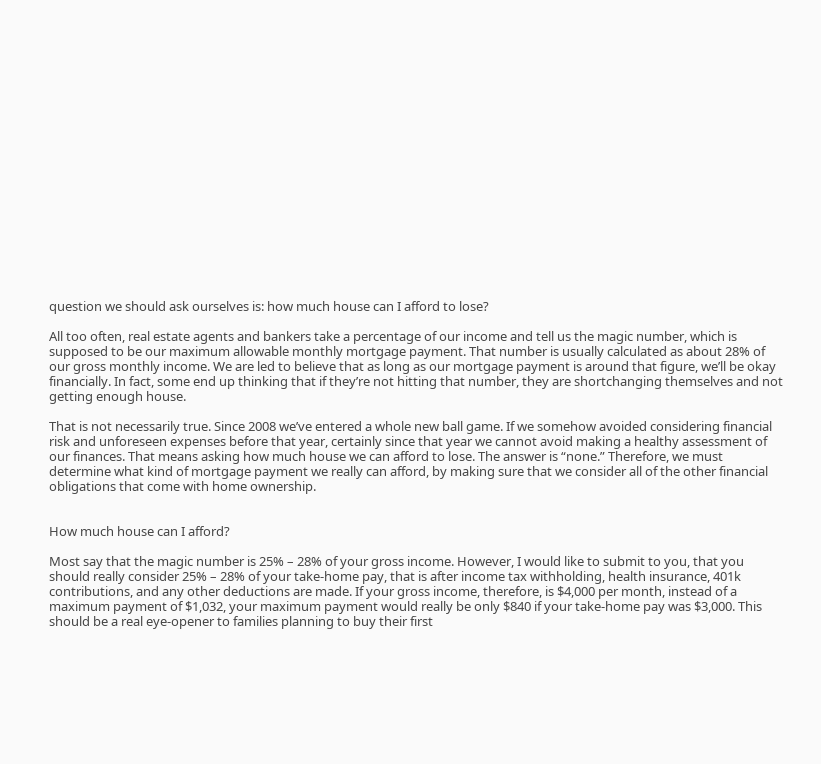question we should ask ourselves is: how much house can I afford to lose?

All too often, real estate agents and bankers take a percentage of our income and tell us the magic number, which is supposed to be our maximum allowable monthly mortgage payment. That number is usually calculated as about 28% of our gross monthly income. We are led to believe that as long as our mortgage payment is around that figure, we’ll be okay financially. In fact, some end up thinking that if they’re not hitting that number, they are shortchanging themselves and not getting enough house.

That is not necessarily true. Since 2008 we’ve entered a whole new ball game. If we somehow avoided considering financial risk and unforeseen expenses before that year, certainly since that year we cannot avoid making a healthy assessment of our finances. That means asking how much house we can afford to lose. The answer is “none.” Therefore, we must determine what kind of mortgage payment we really can afford, by making sure that we consider all of the other financial obligations that come with home ownership.


How much house can I afford?

Most say that the magic number is 25% – 28% of your gross income. However, I would like to submit to you, that you should really consider 25% – 28% of your take-home pay, that is after income tax withholding, health insurance, 401k contributions, and any other deductions are made. If your gross income, therefore, is $4,000 per month, instead of a maximum payment of $1,032, your maximum payment would really be only $840 if your take-home pay was $3,000. This should be a real eye-opener to families planning to buy their first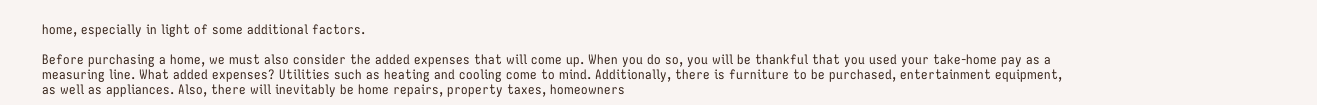home, especially in light of some additional factors.

Before purchasing a home, we must also consider the added expenses that will come up. When you do so, you will be thankful that you used your take-home pay as a measuring line. What added expenses? Utilities such as heating and cooling come to mind. Additionally, there is furniture to be purchased, entertainment equipment, as well as appliances. Also, there will inevitably be home repairs, property taxes, homeowners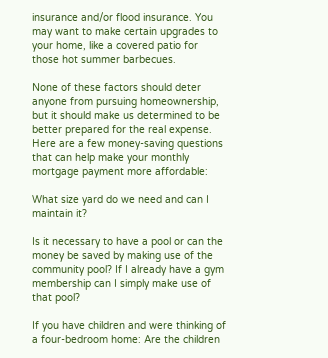insurance and/or flood insurance. You may want to make certain upgrades to your home, like a covered patio for those hot summer barbecues.

None of these factors should deter anyone from pursuing homeownership, but it should make us determined to be better prepared for the real expense. Here are a few money-saving questions that can help make your monthly mortgage payment more affordable:

What size yard do we need and can I maintain it?

Is it necessary to have a pool or can the money be saved by making use of the community pool? If I already have a gym membership can I simply make use of that pool?

If you have children and were thinking of a four-bedroom home: Are the children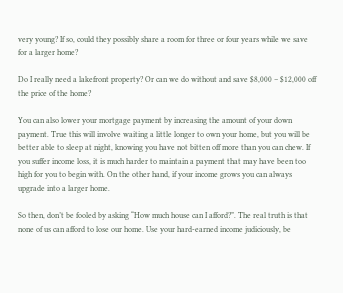very young? If so, could they possibly share a room for three or four years while we save for a larger home?

Do I really need a lakefront property? Or can we do without and save $8,000 – $12,000 off the price of the home?

You can also lower your mortgage payment by increasing the amount of your down payment. True this will involve waiting a little longer to own your home, but you will be better able to sleep at night, knowing you have not bitten off more than you can chew. If you suffer income loss, it is much harder to maintain a payment that may have been too high for you to begin with. On the other hand, if your income grows you can always upgrade into a larger home.

So then, don’t be fooled by asking “How much house can I afford?”. The real truth is that none of us can afford to lose our home. Use your hard-earned income judiciously, be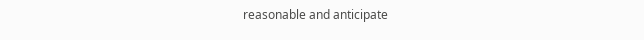reasonable and anticipate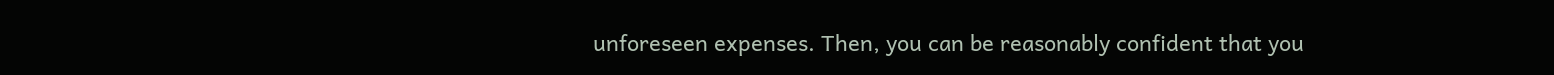unforeseen expenses. Then, you can be reasonably confident that you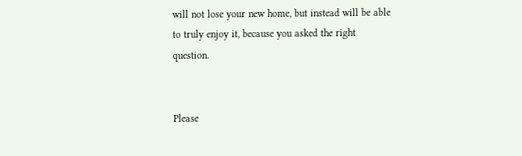will not lose your new home, but instead will be able to truly enjoy it, because you asked the right question.


Please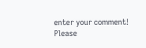enter your comment!
Please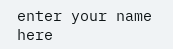enter your name here